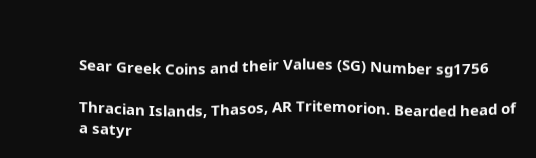Sear Greek Coins and their Values (SG) Number sg1756

Thracian Islands, Thasos, AR Tritemorion. Bearded head of a satyr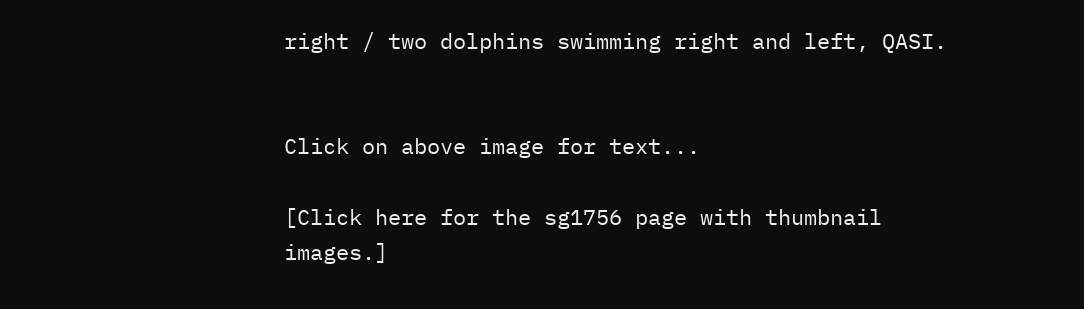right / two dolphins swimming right and left, QASI.


Click on above image for text...

[Click here for the sg1756 page with thumbnail images.]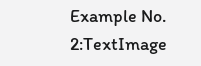Example No. 2:TextImage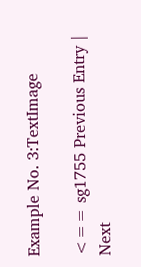Example No. 3:TextImage

<== sg1755 Previous Entry | Next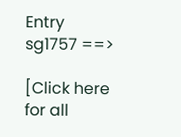Entry sg1757 ==>

[Click here for all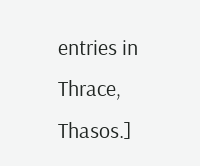entries in Thrace, Thasos.]